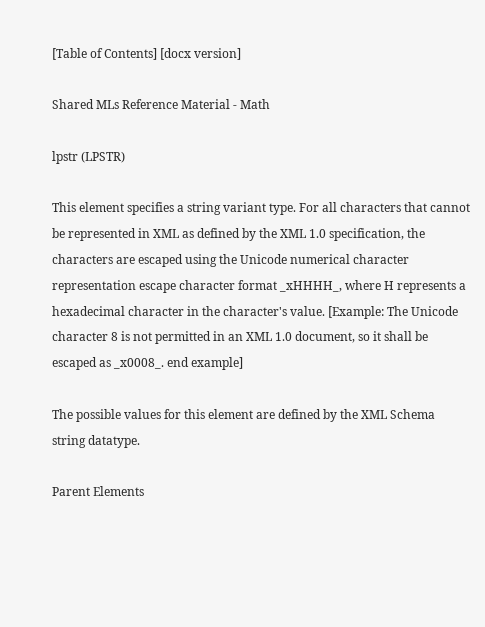[Table of Contents] [docx version]

Shared MLs Reference Material - Math

lpstr (LPSTR)

This element specifies a string variant type. For all characters that cannot be represented in XML as defined by the XML 1.0 specification, the characters are escaped using the Unicode numerical character representation escape character format _xHHHH_, where H represents a hexadecimal character in the character's value. [Example: The Unicode character 8 is not permitted in an XML 1.0 document, so it shall be escaped as _x0008_. end example]

The possible values for this element are defined by the XML Schema string datatype.

Parent Elements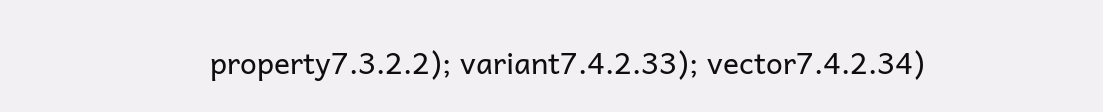property7.3.2.2); variant7.4.2.33); vector7.4.2.34)